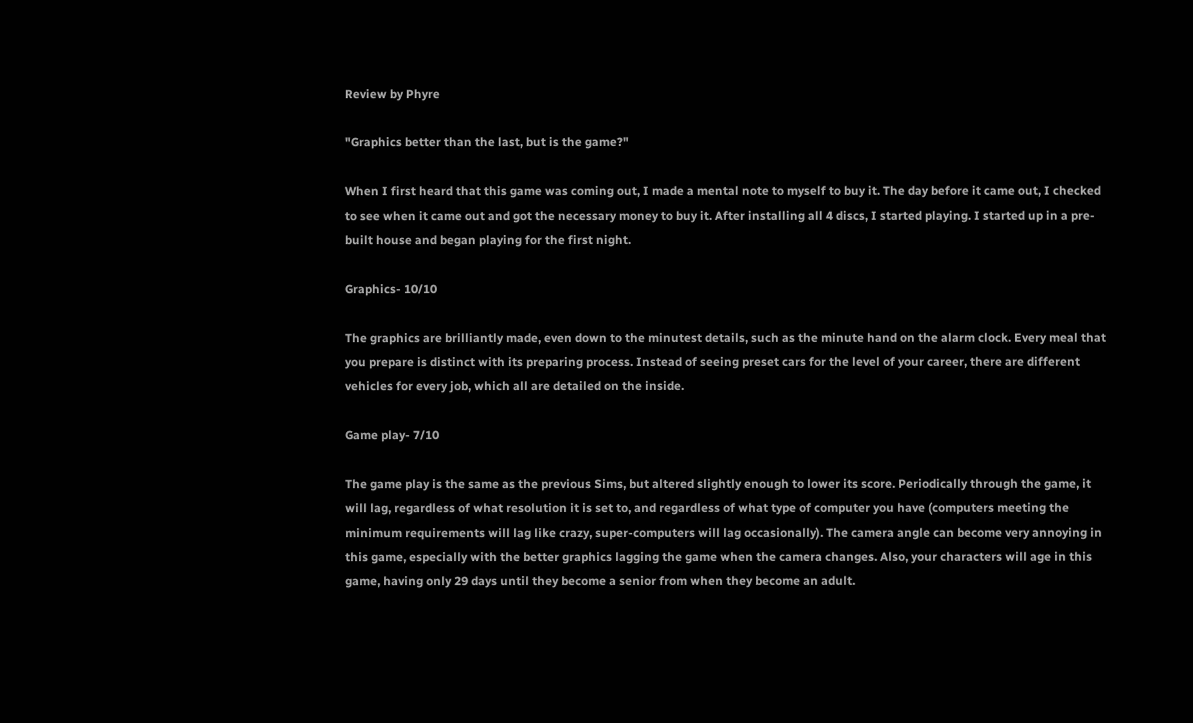Review by Phyre

"Graphics better than the last, but is the game?"

When I first heard that this game was coming out, I made a mental note to myself to buy it. The day before it came out, I checked to see when it came out and got the necessary money to buy it. After installing all 4 discs, I started playing. I started up in a pre-built house and began playing for the first night.

Graphics- 10/10

The graphics are brilliantly made, even down to the minutest details, such as the minute hand on the alarm clock. Every meal that you prepare is distinct with its preparing process. Instead of seeing preset cars for the level of your career, there are different vehicles for every job, which all are detailed on the inside.

Game play- 7/10

The game play is the same as the previous Sims, but altered slightly enough to lower its score. Periodically through the game, it will lag, regardless of what resolution it is set to, and regardless of what type of computer you have (computers meeting the minimum requirements will lag like crazy, super-computers will lag occasionally). The camera angle can become very annoying in this game, especially with the better graphics lagging the game when the camera changes. Also, your characters will age in this game, having only 29 days until they become a senior from when they become an adult.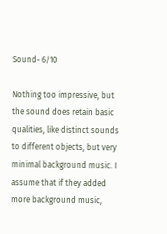Sound- 6/10

Nothing too impressive, but the sound does retain basic qualities, like distinct sounds to different objects, but very minimal background music. I assume that if they added more background music,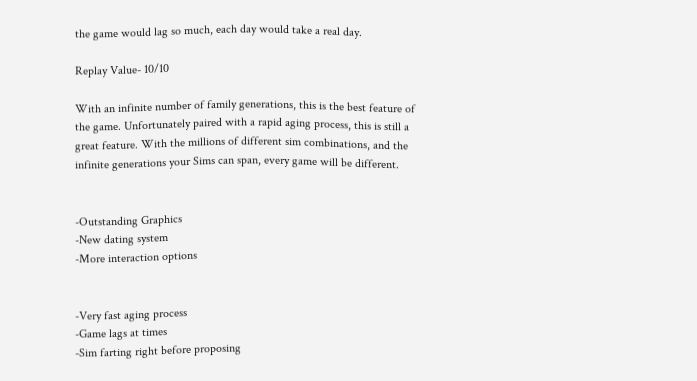the game would lag so much, each day would take a real day.

Replay Value- 10/10

With an infinite number of family generations, this is the best feature of the game. Unfortunately paired with a rapid aging process, this is still a great feature. With the millions of different sim combinations, and the infinite generations your Sims can span, every game will be different.


-Outstanding Graphics
-New dating system
-More interaction options


-Very fast aging process
-Game lags at times
-Sim farting right before proposing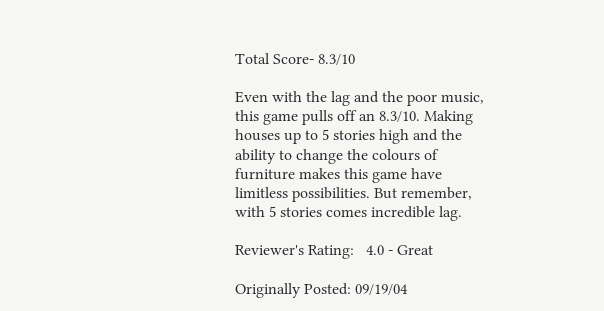Total Score- 8.3/10

Even with the lag and the poor music, this game pulls off an 8.3/10. Making houses up to 5 stories high and the ability to change the colours of furniture makes this game have limitless possibilities. But remember, with 5 stories comes incredible lag.

Reviewer's Rating:   4.0 - Great

Originally Posted: 09/19/04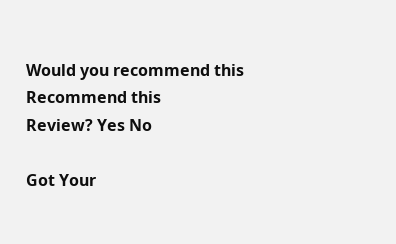Would you recommend this
Recommend this
Review? Yes No

Got Your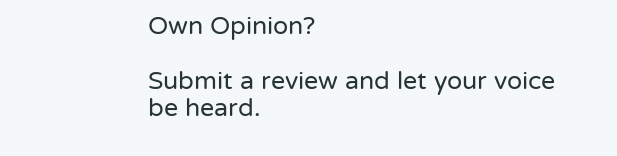Own Opinion?

Submit a review and let your voice be heard.